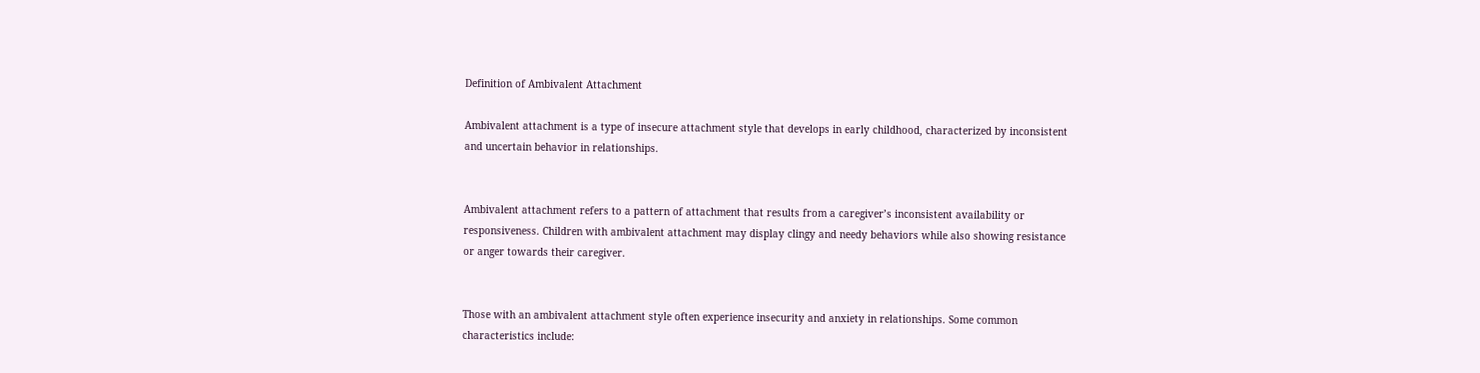Definition of Ambivalent Attachment

Ambivalent attachment is a type of insecure attachment style that develops in early childhood, characterized by inconsistent and uncertain behavior in relationships.


Ambivalent attachment refers to a pattern of attachment that results from a caregiver’s inconsistent availability or responsiveness. Children with ambivalent attachment may display clingy and needy behaviors while also showing resistance or anger towards their caregiver.


Those with an ambivalent attachment style often experience insecurity and anxiety in relationships. Some common characteristics include: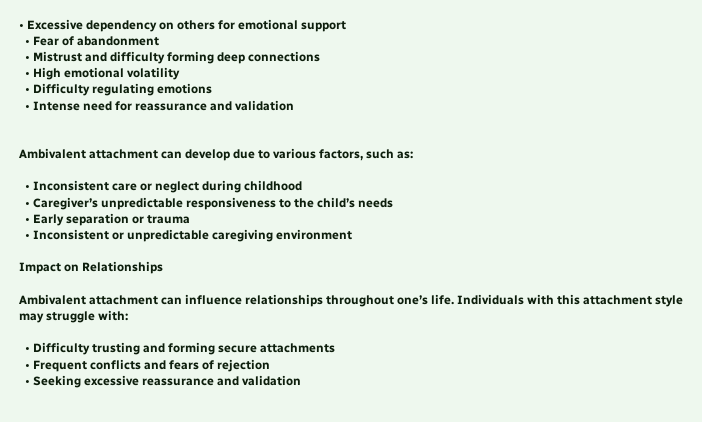• Excessive dependency on others for emotional support
  • Fear of abandonment
  • Mistrust and difficulty forming deep connections
  • High emotional volatility
  • Difficulty regulating emotions
  • Intense need for reassurance and validation


Ambivalent attachment can develop due to various factors, such as:

  • Inconsistent care or neglect during childhood
  • Caregiver’s unpredictable responsiveness to the child’s needs
  • Early separation or trauma
  • Inconsistent or unpredictable caregiving environment

Impact on Relationships

Ambivalent attachment can influence relationships throughout one’s life. Individuals with this attachment style may struggle with:

  • Difficulty trusting and forming secure attachments
  • Frequent conflicts and fears of rejection
  • Seeking excessive reassurance and validation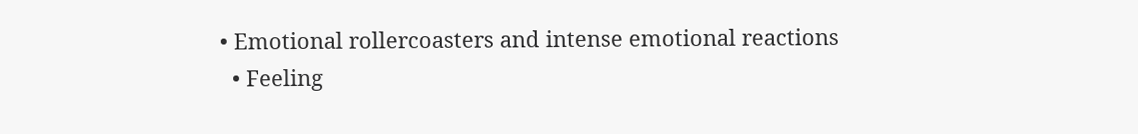• Emotional rollercoasters and intense emotional reactions
  • Feeling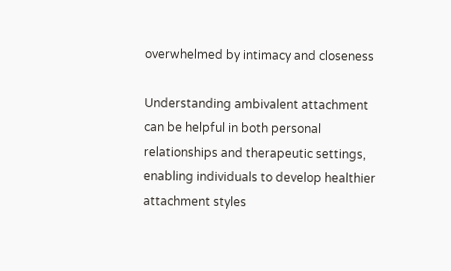overwhelmed by intimacy and closeness

Understanding ambivalent attachment can be helpful in both personal relationships and therapeutic settings, enabling individuals to develop healthier attachment styles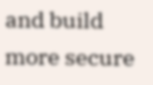and build more secure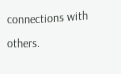connections with others.